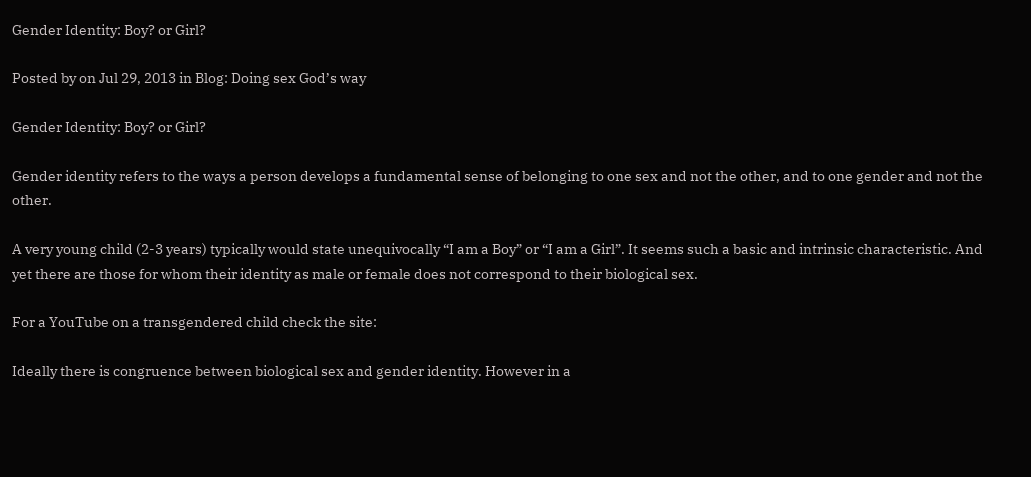Gender Identity: Boy? or Girl?

Posted by on Jul 29, 2013 in Blog: Doing sex God’s way

Gender Identity: Boy? or Girl?

Gender identity refers to the ways a person develops a fundamental sense of belonging to one sex and not the other, and to one gender and not the other.

A very young child (2-3 years) typically would state unequivocally “I am a Boy” or “I am a Girl”. It seems such a basic and intrinsic characteristic. And yet there are those for whom their identity as male or female does not correspond to their biological sex.

For a YouTube on a transgendered child check the site:

Ideally there is congruence between biological sex and gender identity. However in a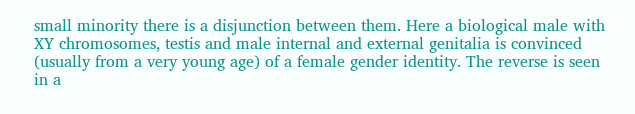small minority there is a disjunction between them. Here a biological male with XY chromosomes, testis and male internal and external genitalia is convinced (usually from a very young age) of a female gender identity. The reverse is seen in a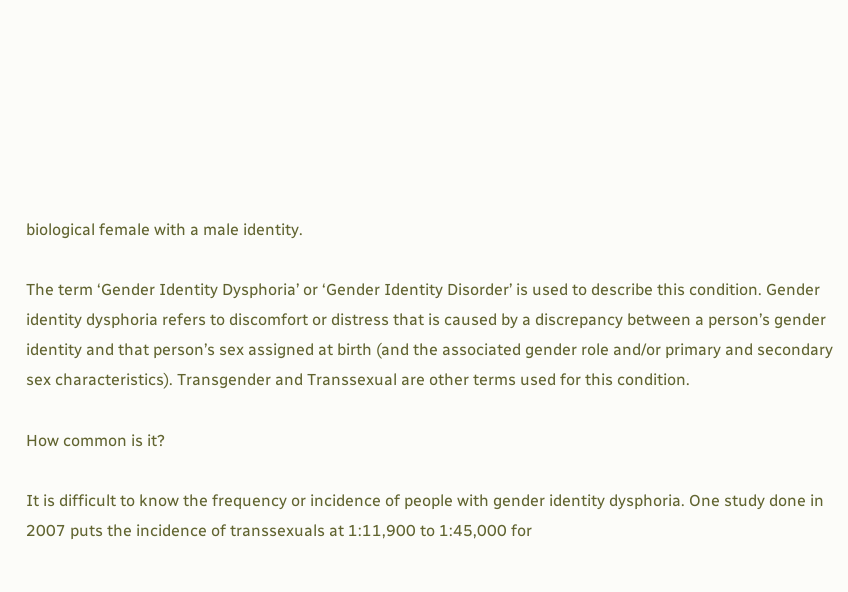biological female with a male identity.

The term ‘Gender Identity Dysphoria’ or ‘Gender Identity Disorder’ is used to describe this condition. Gender identity dysphoria refers to discomfort or distress that is caused by a discrepancy between a person’s gender identity and that person’s sex assigned at birth (and the associated gender role and/or primary and secondary sex characteristics). Transgender and Transsexual are other terms used for this condition.

How common is it?

It is difficult to know the frequency or incidence of people with gender identity dysphoria. One study done in 2007 puts the incidence of transsexuals at 1:11,900 to 1:45,000 for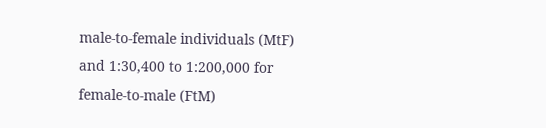male-to-female individuals (MtF) and 1:30,400 to 1:200,000 for female-to-male (FtM)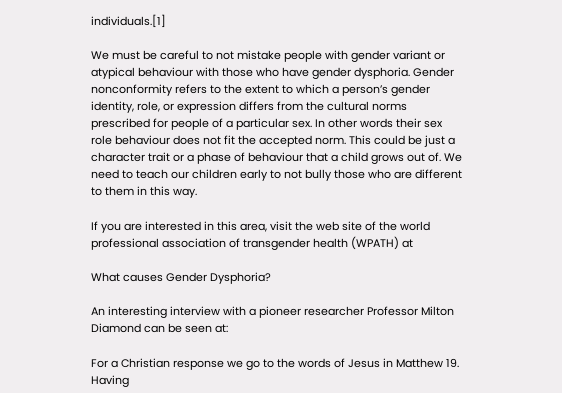individuals.[1]

We must be careful to not mistake people with gender variant or atypical behaviour with those who have gender dysphoria. Gender nonconformity refers to the extent to which a person’s gender identity, role, or expression differs from the cultural norms prescribed for people of a particular sex. In other words their sex role behaviour does not fit the accepted norm. This could be just a character trait or a phase of behaviour that a child grows out of. We need to teach our children early to not bully those who are different to them in this way.

If you are interested in this area, visit the web site of the world professional association of transgender health (WPATH) at

What causes Gender Dysphoria?

An interesting interview with a pioneer researcher Professor Milton Diamond can be seen at:

For a Christian response we go to the words of Jesus in Matthew 19. Having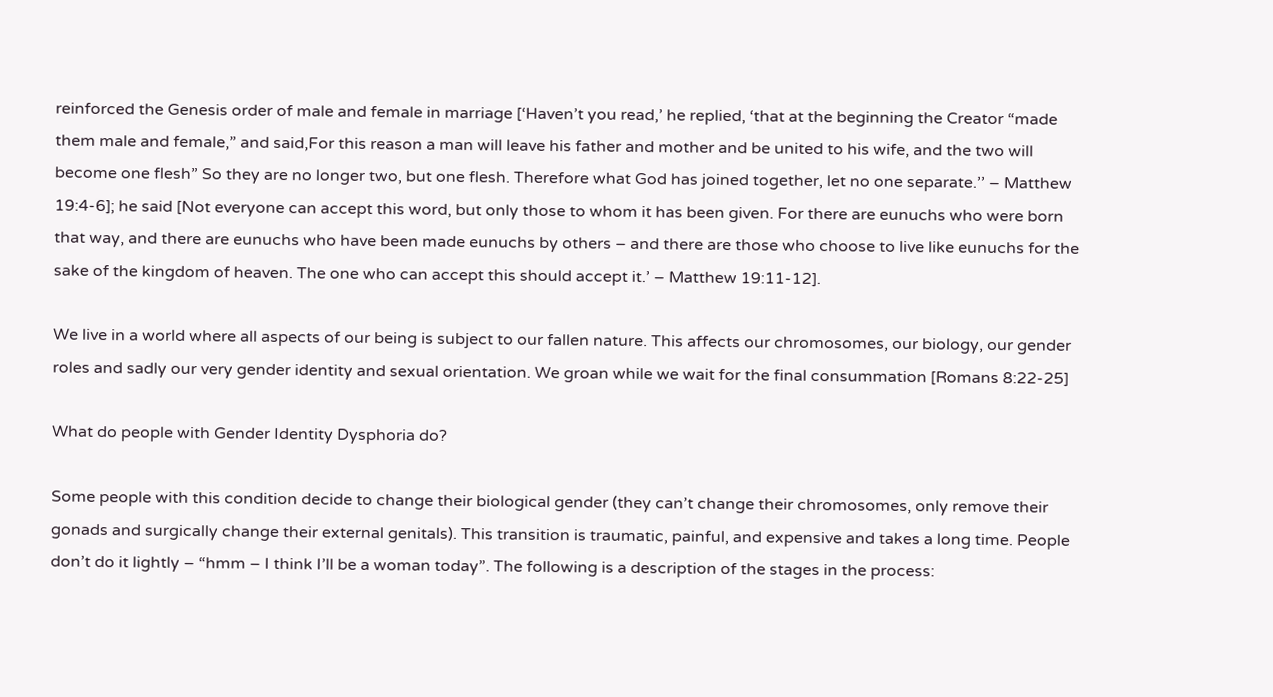reinforced the Genesis order of male and female in marriage [‘Haven’t you read,’ he replied, ‘that at the beginning the Creator “made them male and female,” and said,For this reason a man will leave his father and mother and be united to his wife, and the two will become one flesh” So they are no longer two, but one flesh. Therefore what God has joined together, let no one separate.’’ – Matthew 19:4-6]; he said [Not everyone can accept this word, but only those to whom it has been given. For there are eunuchs who were born that way, and there are eunuchs who have been made eunuchs by others – and there are those who choose to live like eunuchs for the sake of the kingdom of heaven. The one who can accept this should accept it.’ – Matthew 19:11-12].

We live in a world where all aspects of our being is subject to our fallen nature. This affects our chromosomes, our biology, our gender roles and sadly our very gender identity and sexual orientation. We groan while we wait for the final consummation [Romans 8:22-25]

What do people with Gender Identity Dysphoria do?

Some people with this condition decide to change their biological gender (they can’t change their chromosomes, only remove their gonads and surgically change their external genitals). This transition is traumatic, painful, and expensive and takes a long time. People don’t do it lightly – “hmm – I think I’ll be a woman today”. The following is a description of the stages in the process: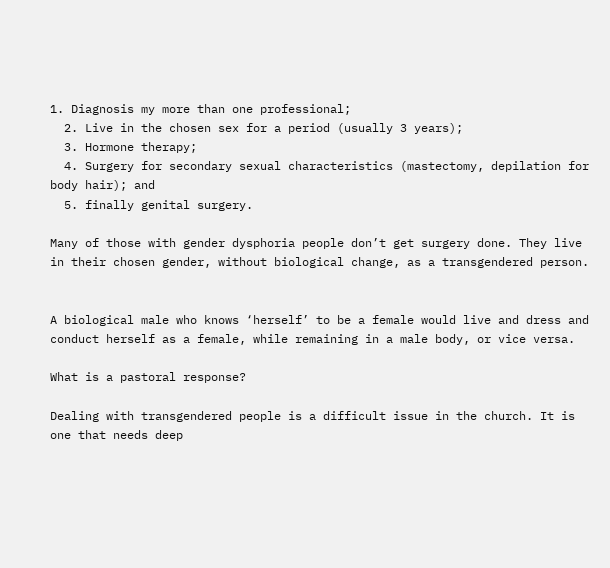1. Diagnosis my more than one professional;
  2. Live in the chosen sex for a period (usually 3 years);
  3. Hormone therapy;
  4. Surgery for secondary sexual characteristics (mastectomy, depilation for body hair); and
  5. finally genital surgery.

Many of those with gender dysphoria people don’t get surgery done. They live in their chosen gender, without biological change, as a transgendered person.


A biological male who knows ‘herself’ to be a female would live and dress and conduct herself as a female, while remaining in a male body, or vice versa.

What is a pastoral response?

Dealing with transgendered people is a difficult issue in the church. It is one that needs deep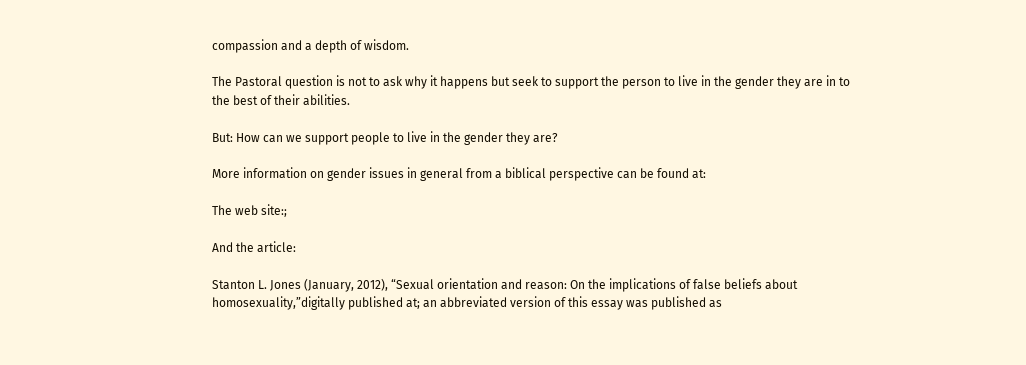compassion and a depth of wisdom.

The Pastoral question is not to ask why it happens but seek to support the person to live in the gender they are in to the best of their abilities.

But: How can we support people to live in the gender they are?

More information on gender issues in general from a biblical perspective can be found at:

The web site:;

And the article:

Stanton L. Jones (January, 2012), “Sexual orientation and reason: On the implications of false beliefs about homosexuality,”digitally published at; an abbreviated version of this essay was published as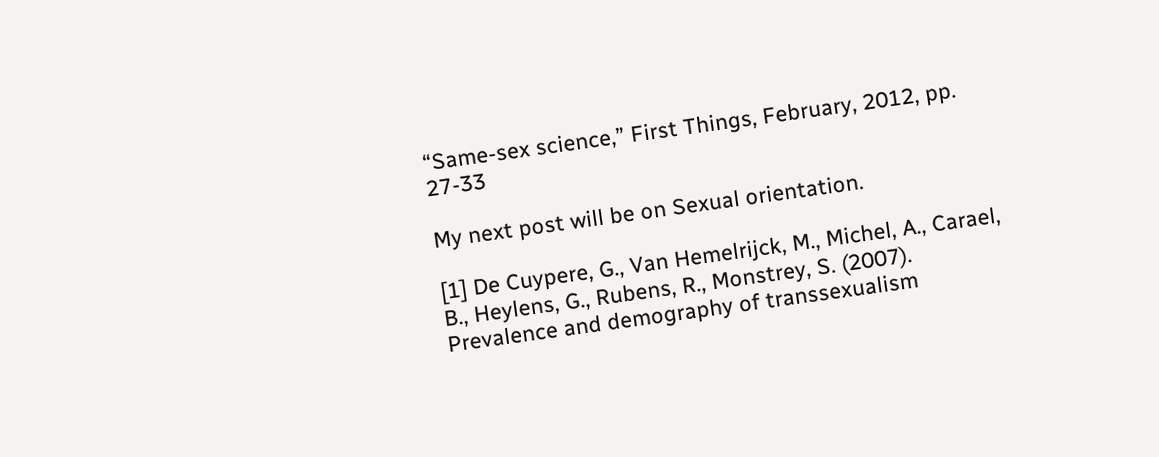“Same-sex science,” First Things, February, 2012, pp. 27-33

My next post will be on Sexual orientation.

[1] De Cuypere, G., Van Hemelrijck, M., Michel, A., Carael, B., Heylens, G., Rubens, R., Monstrey, S. (2007). Prevalence and demography of transsexualism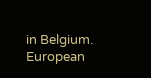in Belgium. European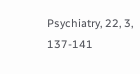Psychiatry, 22, 3, 137-141